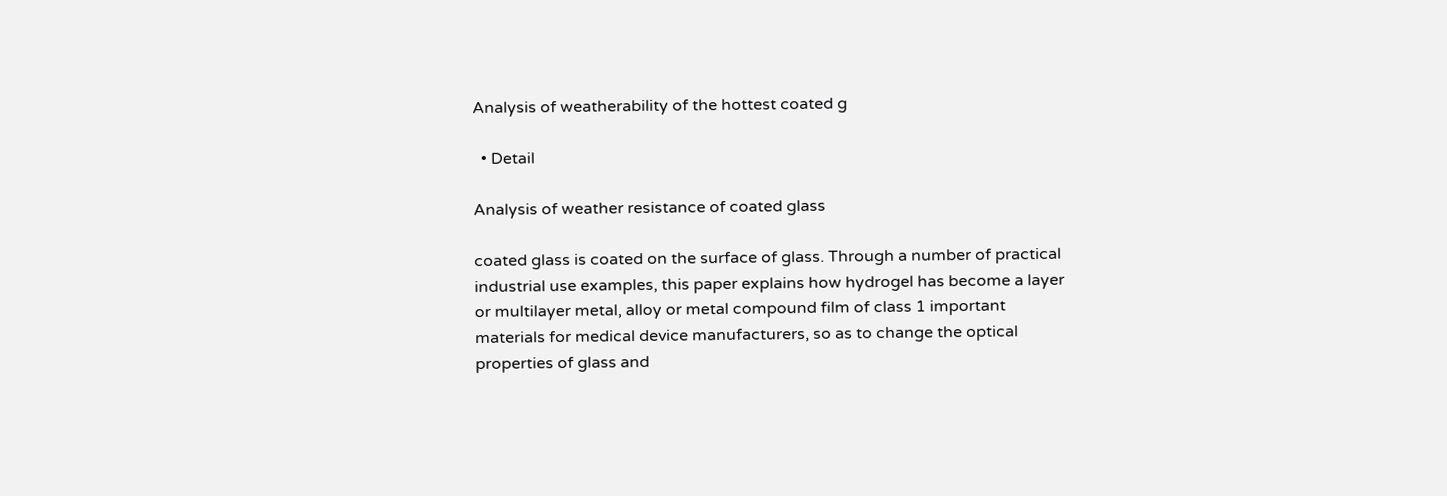Analysis of weatherability of the hottest coated g

  • Detail

Analysis of weather resistance of coated glass

coated glass is coated on the surface of glass. Through a number of practical industrial use examples, this paper explains how hydrogel has become a layer or multilayer metal, alloy or metal compound film of class 1 important materials for medical device manufacturers, so as to change the optical properties of glass and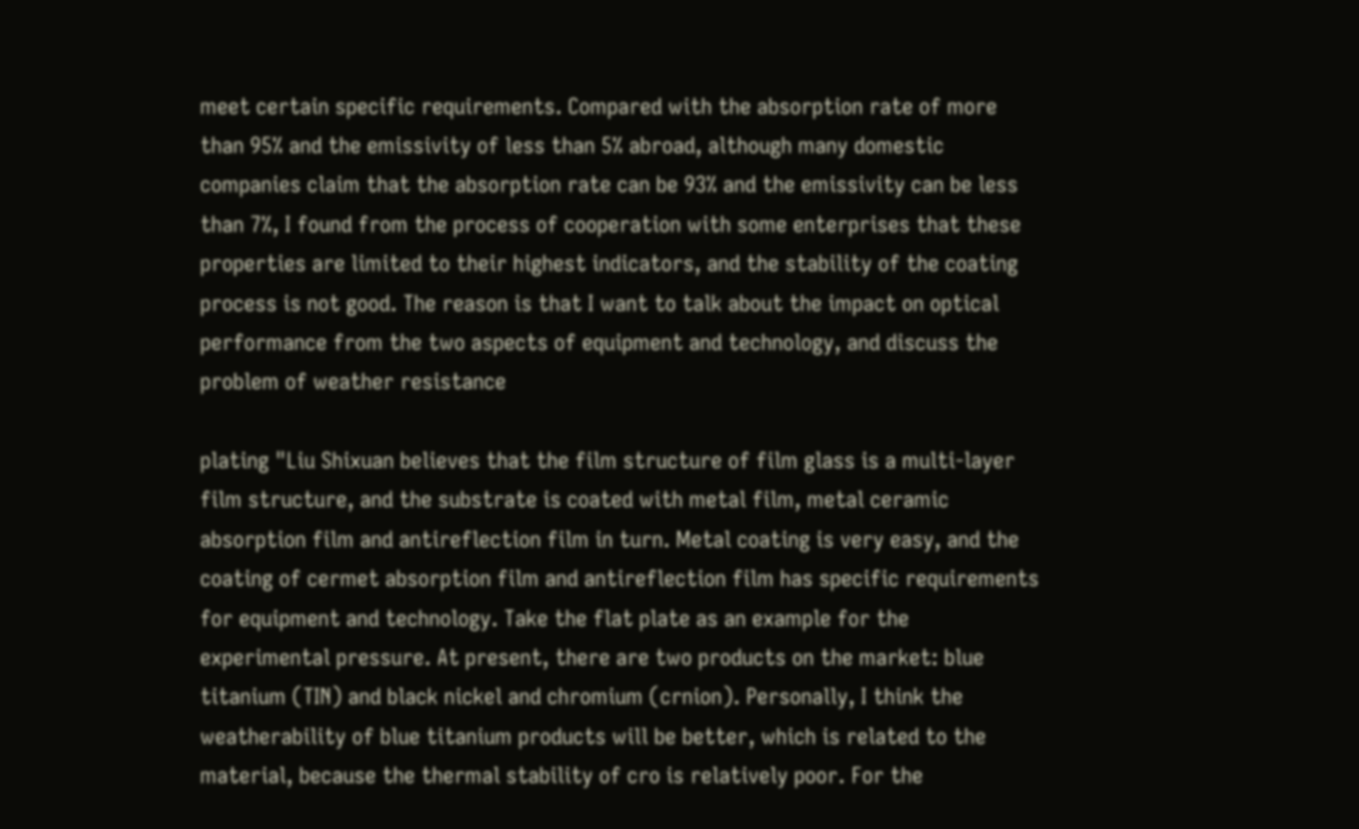meet certain specific requirements. Compared with the absorption rate of more than 95% and the emissivity of less than 5% abroad, although many domestic companies claim that the absorption rate can be 93% and the emissivity can be less than 7%, I found from the process of cooperation with some enterprises that these properties are limited to their highest indicators, and the stability of the coating process is not good. The reason is that I want to talk about the impact on optical performance from the two aspects of equipment and technology, and discuss the problem of weather resistance

plating "Liu Shixuan believes that the film structure of film glass is a multi-layer film structure, and the substrate is coated with metal film, metal ceramic absorption film and antireflection film in turn. Metal coating is very easy, and the coating of cermet absorption film and antireflection film has specific requirements for equipment and technology. Take the flat plate as an example for the experimental pressure. At present, there are two products on the market: blue titanium (TIN) and black nickel and chromium (crnion). Personally, I think the weatherability of blue titanium products will be better, which is related to the material, because the thermal stability of cro is relatively poor. For the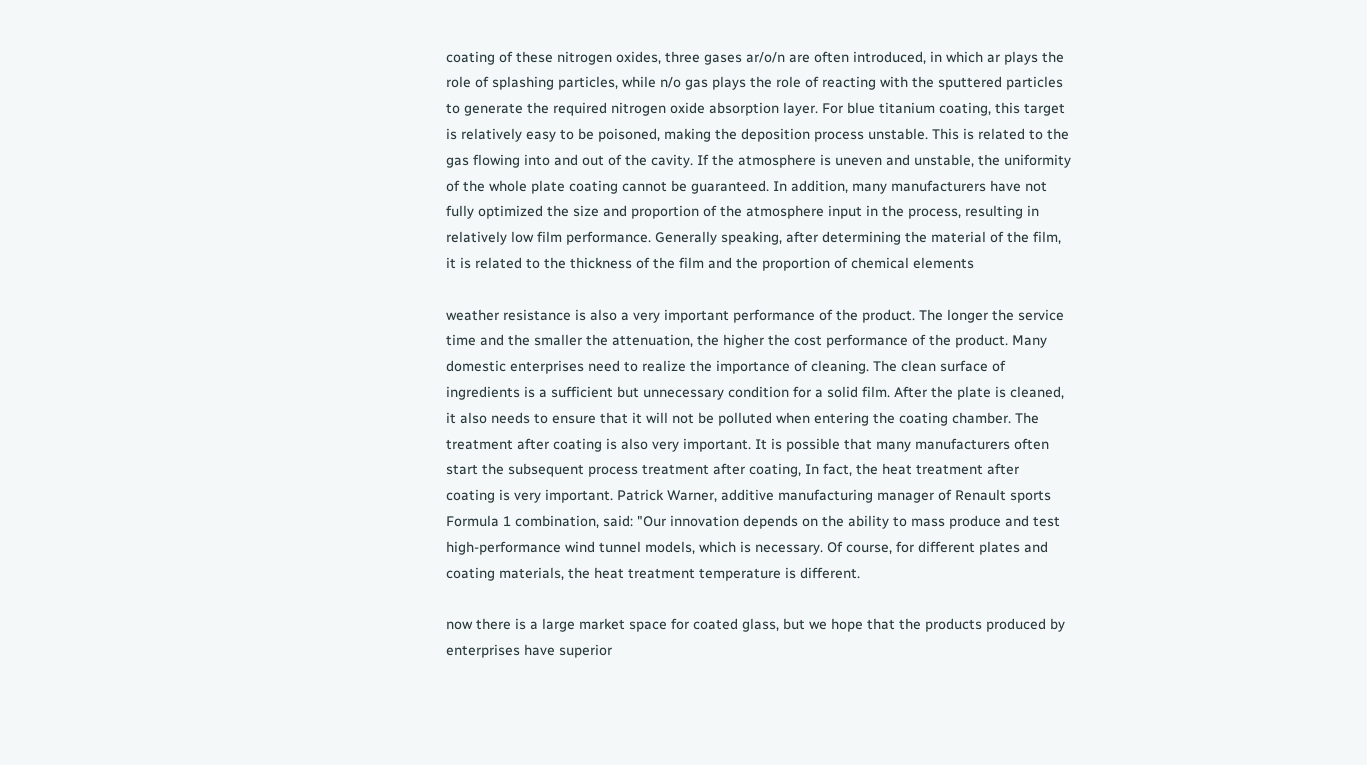coating of these nitrogen oxides, three gases ar/o/n are often introduced, in which ar plays the role of splashing particles, while n/o gas plays the role of reacting with the sputtered particles to generate the required nitrogen oxide absorption layer. For blue titanium coating, this target is relatively easy to be poisoned, making the deposition process unstable. This is related to the gas flowing into and out of the cavity. If the atmosphere is uneven and unstable, the uniformity of the whole plate coating cannot be guaranteed. In addition, many manufacturers have not fully optimized the size and proportion of the atmosphere input in the process, resulting in relatively low film performance. Generally speaking, after determining the material of the film, it is related to the thickness of the film and the proportion of chemical elements

weather resistance is also a very important performance of the product. The longer the service time and the smaller the attenuation, the higher the cost performance of the product. Many domestic enterprises need to realize the importance of cleaning. The clean surface of ingredients is a sufficient but unnecessary condition for a solid film. After the plate is cleaned, it also needs to ensure that it will not be polluted when entering the coating chamber. The treatment after coating is also very important. It is possible that many manufacturers often start the subsequent process treatment after coating, In fact, the heat treatment after coating is very important. Patrick Warner, additive manufacturing manager of Renault sports Formula 1 combination, said: "Our innovation depends on the ability to mass produce and test high-performance wind tunnel models, which is necessary. Of course, for different plates and coating materials, the heat treatment temperature is different.

now there is a large market space for coated glass, but we hope that the products produced by enterprises have superior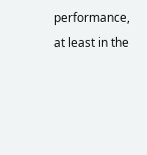performance, at least in the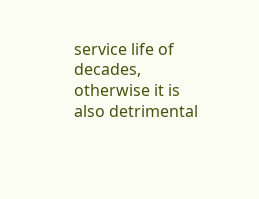service life of decades, otherwise it is also detrimental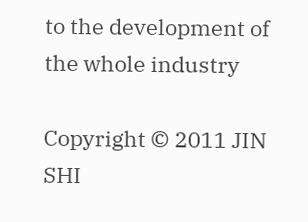to the development of the whole industry

Copyright © 2011 JIN SHI